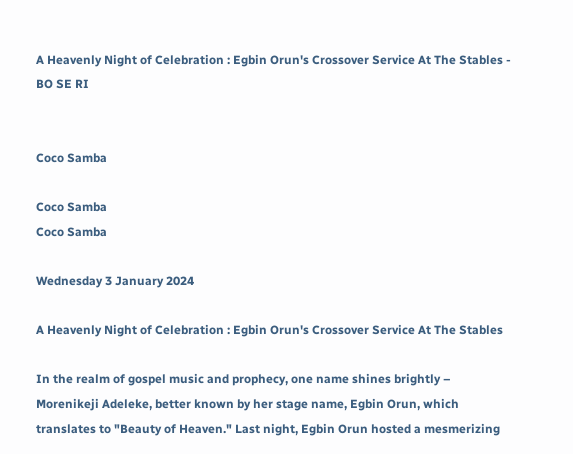A Heavenly Night of Celebration : Egbin Orun's Crossover Service At The Stables - BO SE RI


Coco Samba

Coco Samba
Coco Samba

Wednesday 3 January 2024

A Heavenly Night of Celebration : Egbin Orun's Crossover Service At The Stables

In the realm of gospel music and prophecy, one name shines brightly – Morenikeji Adeleke, better known by her stage name, Egbin Orun, which translates to "Beauty of Heaven." Last night, Egbin Orun hosted a mesmerizing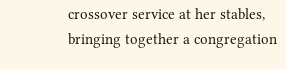crossover service at her stables, bringing together a congregation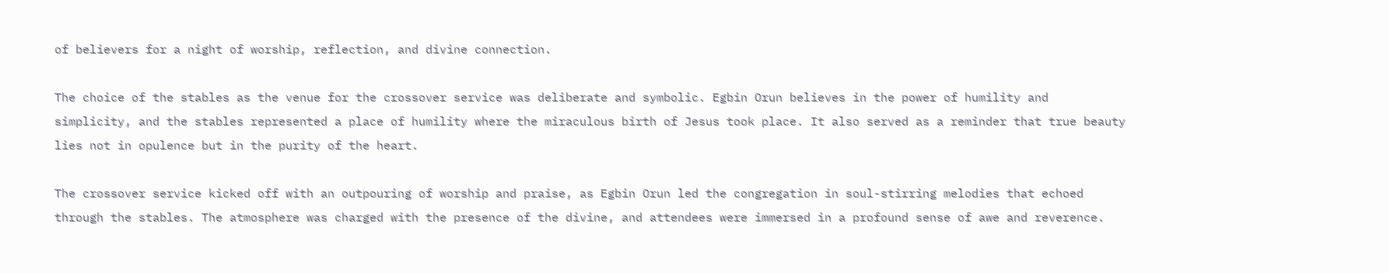of believers for a night of worship, reflection, and divine connection.

The choice of the stables as the venue for the crossover service was deliberate and symbolic. Egbin Orun believes in the power of humility and simplicity, and the stables represented a place of humility where the miraculous birth of Jesus took place. It also served as a reminder that true beauty lies not in opulence but in the purity of the heart.

The crossover service kicked off with an outpouring of worship and praise, as Egbin Orun led the congregation in soul-stirring melodies that echoed through the stables. The atmosphere was charged with the presence of the divine, and attendees were immersed in a profound sense of awe and reverence.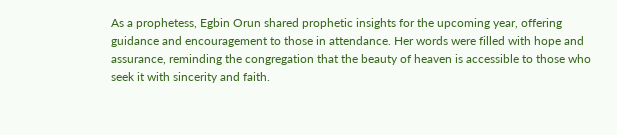As a prophetess, Egbin Orun shared prophetic insights for the upcoming year, offering guidance and encouragement to those in attendance. Her words were filled with hope and assurance, reminding the congregation that the beauty of heaven is accessible to those who seek it with sincerity and faith.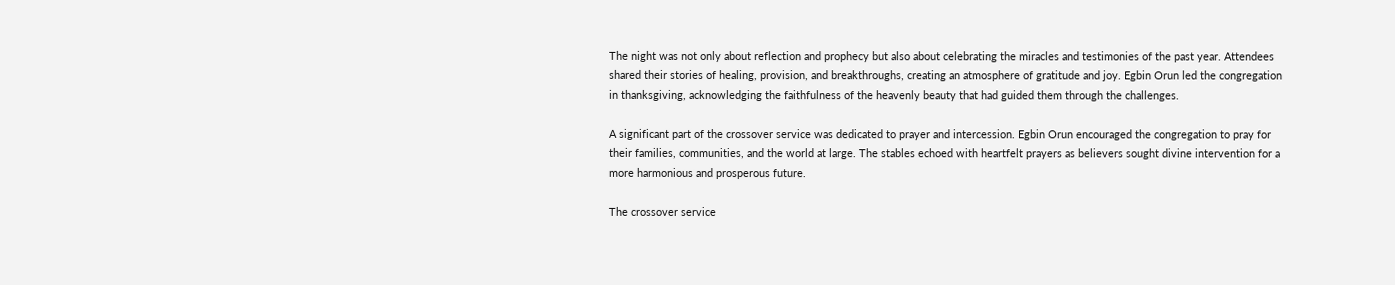The night was not only about reflection and prophecy but also about celebrating the miracles and testimonies of the past year. Attendees shared their stories of healing, provision, and breakthroughs, creating an atmosphere of gratitude and joy. Egbin Orun led the congregation in thanksgiving, acknowledging the faithfulness of the heavenly beauty that had guided them through the challenges.

A significant part of the crossover service was dedicated to prayer and intercession. Egbin Orun encouraged the congregation to pray for their families, communities, and the world at large. The stables echoed with heartfelt prayers as believers sought divine intervention for a more harmonious and prosperous future.

The crossover service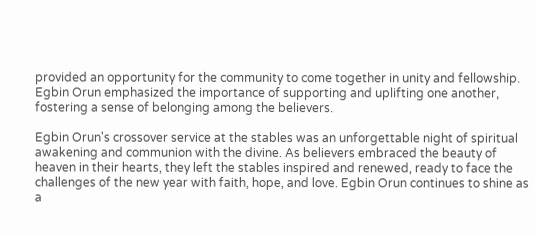provided an opportunity for the community to come together in unity and fellowship. Egbin Orun emphasized the importance of supporting and uplifting one another, fostering a sense of belonging among the believers.

Egbin Orun's crossover service at the stables was an unforgettable night of spiritual awakening and communion with the divine. As believers embraced the beauty of heaven in their hearts, they left the stables inspired and renewed, ready to face the challenges of the new year with faith, hope, and love. Egbin Orun continues to shine as a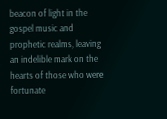beacon of light in the gospel music and prophetic realms, leaving an indelible mark on the hearts of those who were fortunate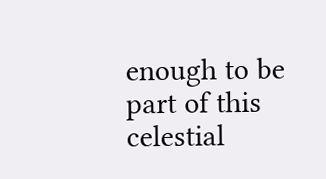enough to be part of this celestial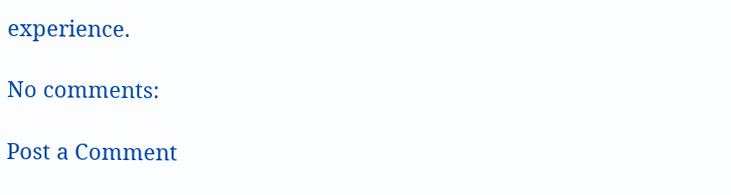experience.

No comments:

Post a Comment